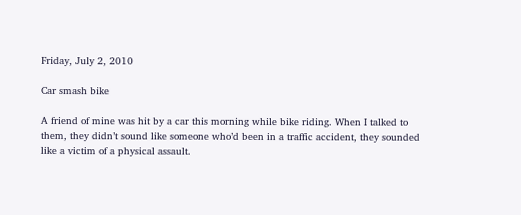Friday, July 2, 2010

Car smash bike

A friend of mine was hit by a car this morning while bike riding. When I talked to them, they didn’t sound like someone who’d been in a traffic accident, they sounded like a victim of a physical assault.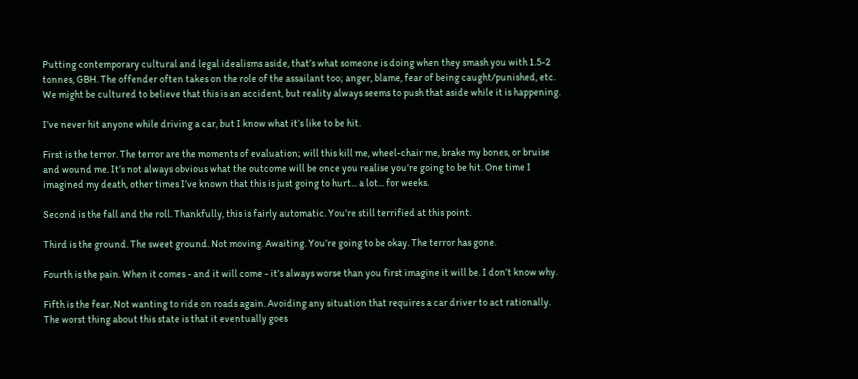Putting contemporary cultural and legal idealisms aside, that’s what someone is doing when they smash you with 1.5-2 tonnes, GBH. The offender often takes on the role of the assailant too; anger, blame, fear of being caught/punished, etc. We might be cultured to believe that this is an accident, but reality always seems to push that aside while it is happening.

I’ve never hit anyone while driving a car, but I know what it’s like to be hit.

First is the terror. The terror are the moments of evaluation; will this kill me, wheel-chair me, brake my bones, or bruise and wound me. It’s not always obvious what the outcome will be once you realise you’re going to be hit. One time I imagined my death, other times I’ve known that this is just going to hurt... a lot... for weeks.

Second is the fall and the roll. Thankfully, this is fairly automatic. You’re still terrified at this point.

Third is the ground. The sweet ground. Not moving. Awaiting. You’re going to be okay. The terror has gone.

Fourth is the pain. When it comes - and it will come - it’s always worse than you first imagine it will be. I don’t know why.

Fifth is the fear. Not wanting to ride on roads again. Avoiding any situation that requires a car driver to act rationally. The worst thing about this state is that it eventually goes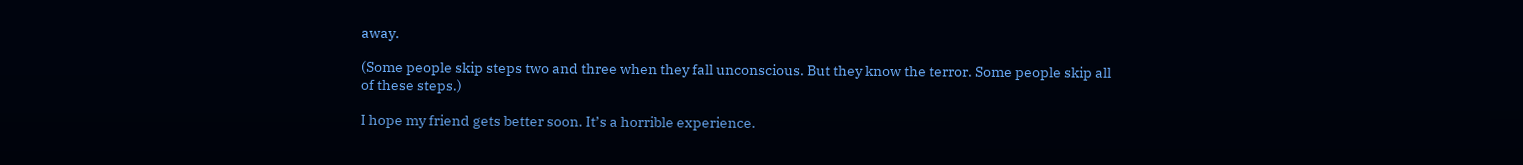away.

(Some people skip steps two and three when they fall unconscious. But they know the terror. Some people skip all of these steps.)

I hope my friend gets better soon. It’s a horrible experience.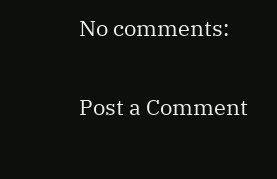No comments:

Post a Comment